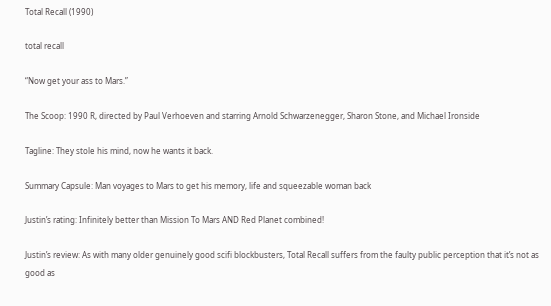Total Recall (1990)

total recall

“Now get your ass to Mars.”

The Scoop: 1990 R, directed by Paul Verhoeven and starring Arnold Schwarzenegger, Sharon Stone, and Michael Ironside

Tagline: They stole his mind, now he wants it back.

Summary Capsule: Man voyages to Mars to get his memory, life and squeezable woman back

Justin’s rating: Infinitely better than Mission To Mars AND Red Planet combined!

Justin’s review: As with many older genuinely good scifi blockbusters, Total Recall suffers from the faulty public perception that it’s not as good as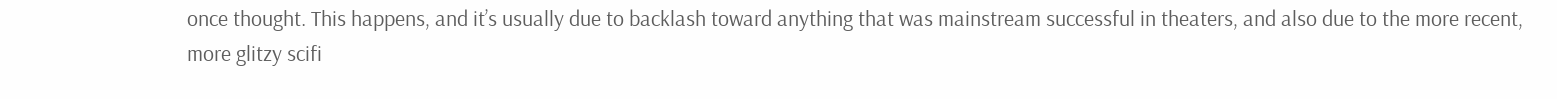once thought. This happens, and it’s usually due to backlash toward anything that was mainstream successful in theaters, and also due to the more recent, more glitzy scifi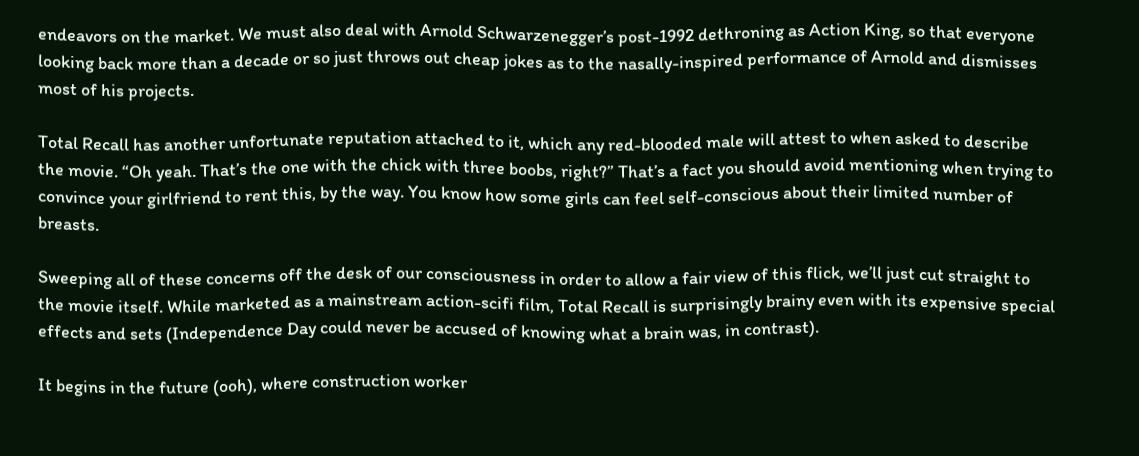endeavors on the market. We must also deal with Arnold Schwarzenegger’s post-1992 dethroning as Action King, so that everyone looking back more than a decade or so just throws out cheap jokes as to the nasally-inspired performance of Arnold and dismisses most of his projects.

Total Recall has another unfortunate reputation attached to it, which any red-blooded male will attest to when asked to describe the movie. “Oh yeah. That’s the one with the chick with three boobs, right?” That’s a fact you should avoid mentioning when trying to convince your girlfriend to rent this, by the way. You know how some girls can feel self-conscious about their limited number of breasts.

Sweeping all of these concerns off the desk of our consciousness in order to allow a fair view of this flick, we’ll just cut straight to the movie itself. While marketed as a mainstream action-scifi film, Total Recall is surprisingly brainy even with its expensive special effects and sets (Independence Day could never be accused of knowing what a brain was, in contrast).

It begins in the future (ooh), where construction worker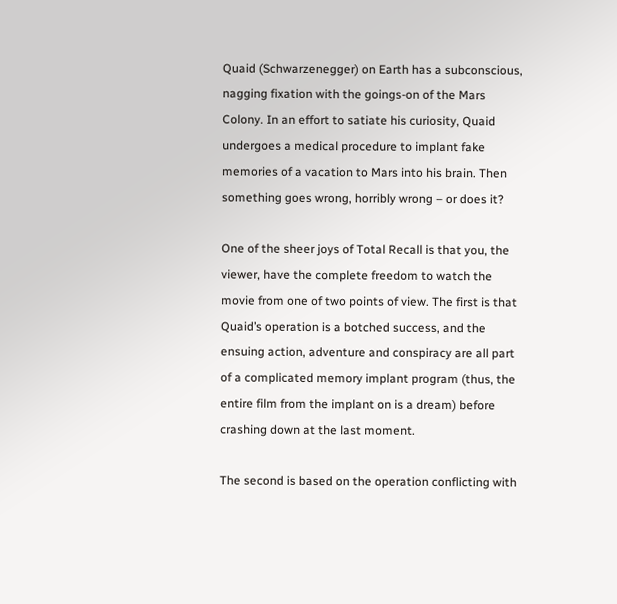Quaid (Schwarzenegger) on Earth has a subconscious, nagging fixation with the goings-on of the Mars Colony. In an effort to satiate his curiosity, Quaid undergoes a medical procedure to implant fake memories of a vacation to Mars into his brain. Then something goes wrong, horribly wrong – or does it?

One of the sheer joys of Total Recall is that you, the viewer, have the complete freedom to watch the movie from one of two points of view. The first is that Quaid’s operation is a botched success, and the ensuing action, adventure and conspiracy are all part of a complicated memory implant program (thus, the entire film from the implant on is a dream) before crashing down at the last moment.

The second is based on the operation conflicting with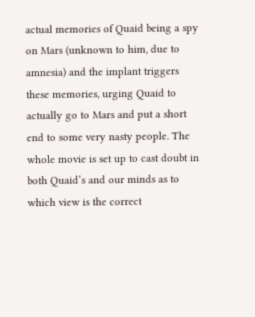actual memories of Quaid being a spy on Mars (unknown to him, due to amnesia) and the implant triggers these memories, urging Quaid to actually go to Mars and put a short end to some very nasty people. The whole movie is set up to cast doubt in both Quaid’s and our minds as to which view is the correct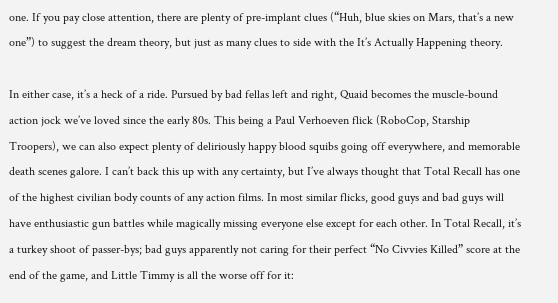one. If you pay close attention, there are plenty of pre-implant clues (“Huh, blue skies on Mars, that’s a new one”) to suggest the dream theory, but just as many clues to side with the It’s Actually Happening theory.

In either case, it’s a heck of a ride. Pursued by bad fellas left and right, Quaid becomes the muscle-bound action jock we’ve loved since the early 80s. This being a Paul Verhoeven flick (RoboCop, Starship Troopers), we can also expect plenty of deliriously happy blood squibs going off everywhere, and memorable death scenes galore. I can’t back this up with any certainty, but I’ve always thought that Total Recall has one of the highest civilian body counts of any action films. In most similar flicks, good guys and bad guys will have enthusiastic gun battles while magically missing everyone else except for each other. In Total Recall, it’s a turkey shoot of passer-bys; bad guys apparently not caring for their perfect “No Civvies Killed” score at the end of the game, and Little Timmy is all the worse off for it: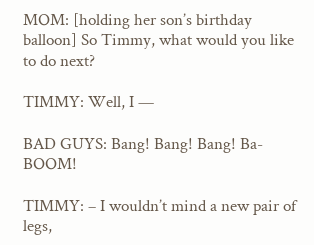MOM: [holding her son’s birthday balloon] So Timmy, what would you like to do next?

TIMMY: Well, I —

BAD GUYS: Bang! Bang! Bang! Ba-BOOM!

TIMMY: – I wouldn’t mind a new pair of legs,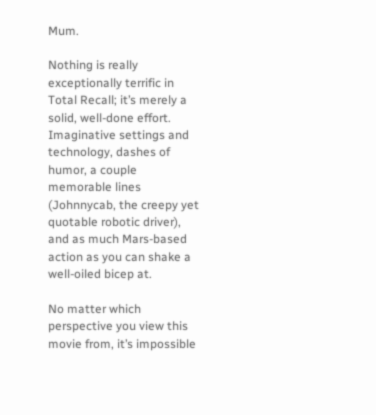Mum.

Nothing is really exceptionally terrific in Total Recall; it’s merely a solid, well-done effort. Imaginative settings and technology, dashes of humor, a couple memorable lines (Johnnycab, the creepy yet quotable robotic driver), and as much Mars-based action as you can shake a well-oiled bicep at.

No matter which perspective you view this movie from, it’s impossible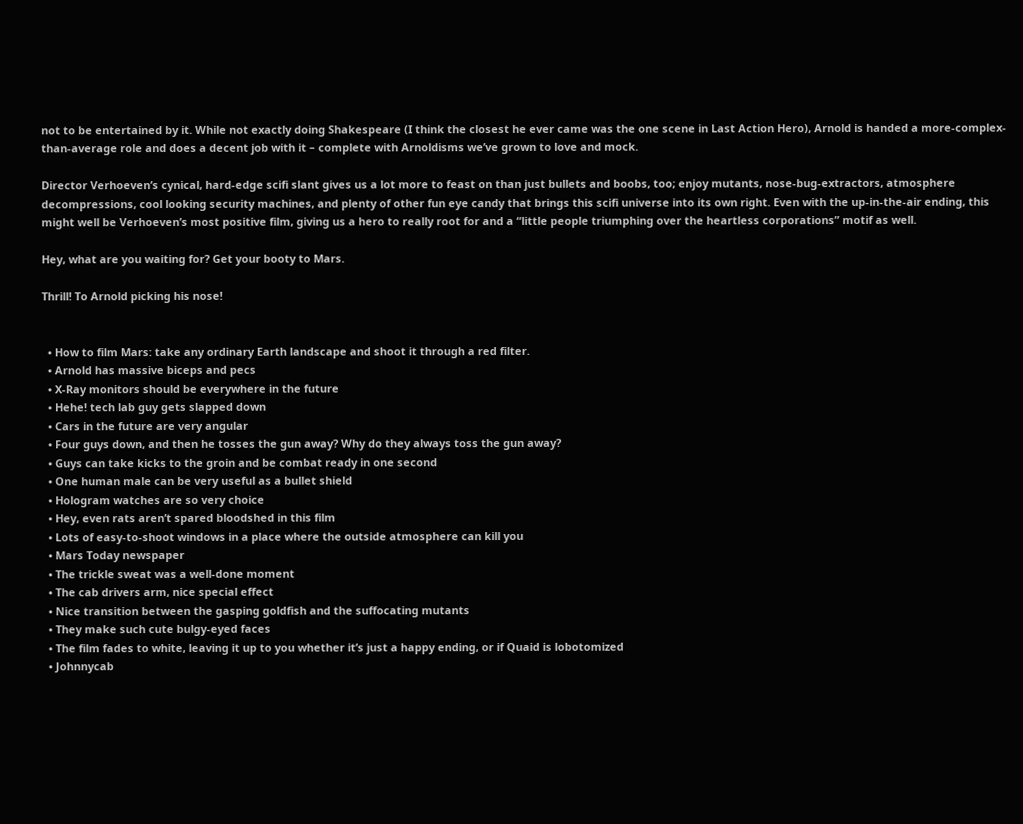not to be entertained by it. While not exactly doing Shakespeare (I think the closest he ever came was the one scene in Last Action Hero), Arnold is handed a more-complex-than-average role and does a decent job with it – complete with Arnoldisms we’ve grown to love and mock.

Director Verhoeven’s cynical, hard-edge scifi slant gives us a lot more to feast on than just bullets and boobs, too; enjoy mutants, nose-bug-extractors, atmosphere decompressions, cool looking security machines, and plenty of other fun eye candy that brings this scifi universe into its own right. Even with the up-in-the-air ending, this might well be Verhoeven’s most positive film, giving us a hero to really root for and a “little people triumphing over the heartless corporations” motif as well.

Hey, what are you waiting for? Get your booty to Mars.

Thrill! To Arnold picking his nose!


  • How to film Mars: take any ordinary Earth landscape and shoot it through a red filter.
  • Arnold has massive biceps and pecs
  • X-Ray monitors should be everywhere in the future
  • Hehe! tech lab guy gets slapped down
  • Cars in the future are very angular
  • Four guys down, and then he tosses the gun away? Why do they always toss the gun away?
  • Guys can take kicks to the groin and be combat ready in one second
  • One human male can be very useful as a bullet shield
  • Hologram watches are so very choice
  • Hey, even rats aren’t spared bloodshed in this film
  • Lots of easy-to-shoot windows in a place where the outside atmosphere can kill you
  • Mars Today newspaper
  • The trickle sweat was a well-done moment
  • The cab drivers arm, nice special effect
  • Nice transition between the gasping goldfish and the suffocating mutants
  • They make such cute bulgy-eyed faces
  • The film fades to white, leaving it up to you whether it’s just a happy ending, or if Quaid is lobotomized
  • Johnnycab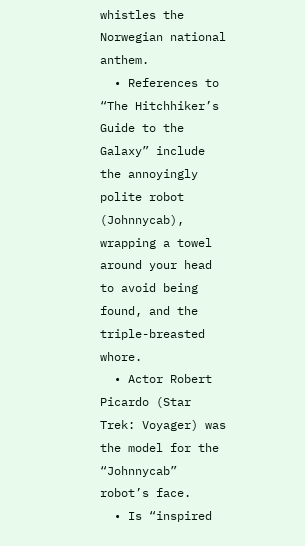whistles the Norwegian national anthem.
  • References to “The Hitchhiker’s Guide to the Galaxy” include the annoyingly polite robot (Johnnycab), wrapping a towel around your head to avoid being found, and the triple-breasted whore.
  • Actor Robert Picardo (Star Trek: Voyager) was the model for the “Johnnycab” robot’s face.
  • Is “inspired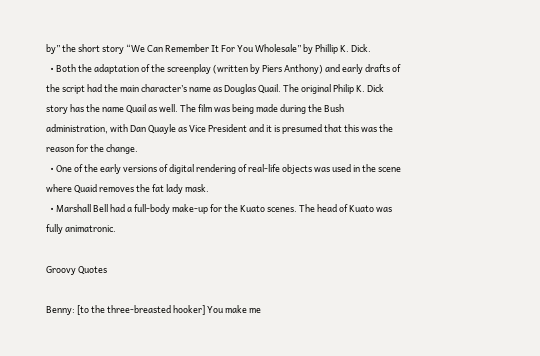by” the short story “We Can Remember It For You Wholesale” by Phillip K. Dick.
  • Both the adaptation of the screenplay (written by Piers Anthony) and early drafts of the script had the main character’s name as Douglas Quail. The original Philip K. Dick story has the name Quail as well. The film was being made during the Bush administration, with Dan Quayle as Vice President and it is presumed that this was the reason for the change.
  • One of the early versions of digital rendering of real-life objects was used in the scene where Quaid removes the fat lady mask.
  • Marshall Bell had a full-body make-up for the Kuato scenes. The head of Kuato was fully animatronic.

Groovy Quotes

Benny: [to the three-breasted hooker] You make me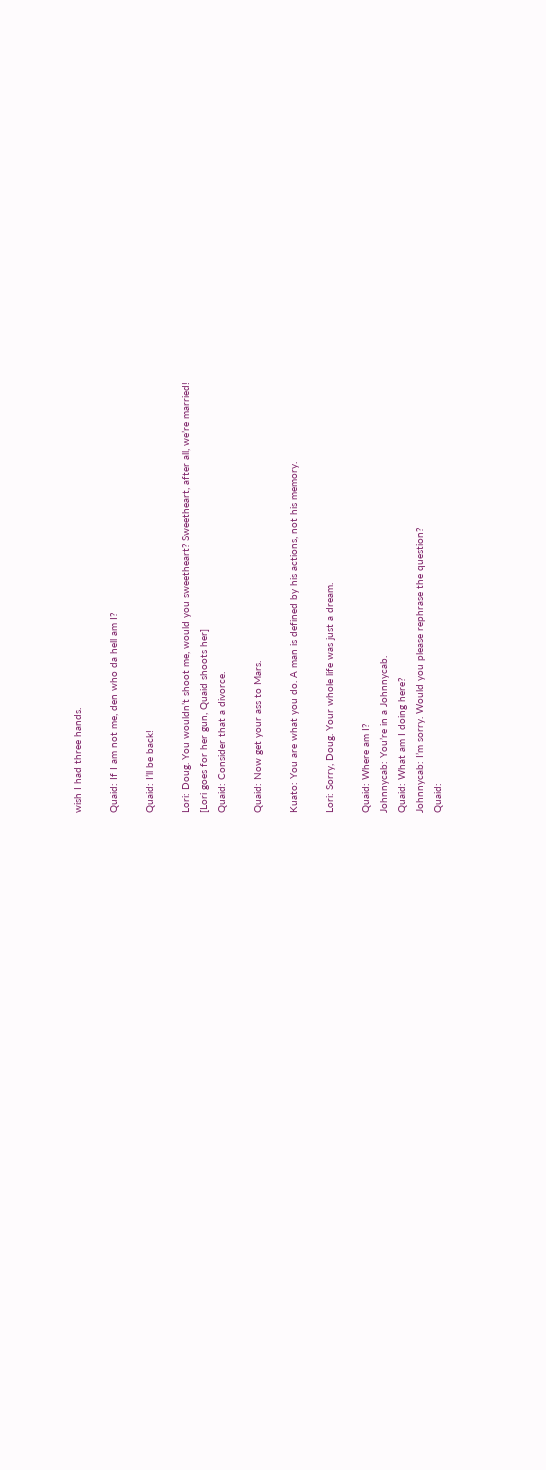wish I had three hands.

Quaid: If I am not me, den who da hell am I?

Quaid: I’ll be back!

Lori: Doug. You wouldn’t shoot me, would you sweetheart? Sweetheart, after all, we’re married!
[Lori goes for her gun, Quaid shoots her]
Quaid: Consider that a divorce.

Quaid: Now get your ass to Mars.

Kuato: You are what you do. A man is defined by his actions, not his memory.

Lori: Sorry, Doug. Your whole life was just a dream.

Quaid: Where am I?
Johnnycab: You’re in a Johnnycab.
Quaid: What am I doing here?
Johnnycab: I’m sorry. Would you please rephrase the question?
Quaid: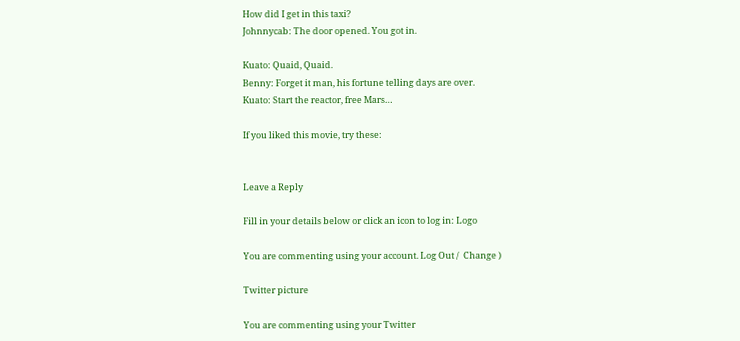How did I get in this taxi?
Johnnycab: The door opened. You got in.

Kuato: Quaid, Quaid.
Benny: Forget it man, his fortune telling days are over.
Kuato: Start the reactor, free Mars…

If you liked this movie, try these:


Leave a Reply

Fill in your details below or click an icon to log in: Logo

You are commenting using your account. Log Out /  Change )

Twitter picture

You are commenting using your Twitter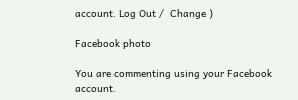account. Log Out /  Change )

Facebook photo

You are commenting using your Facebook account.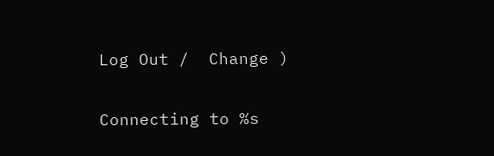Log Out /  Change )

Connecting to %s